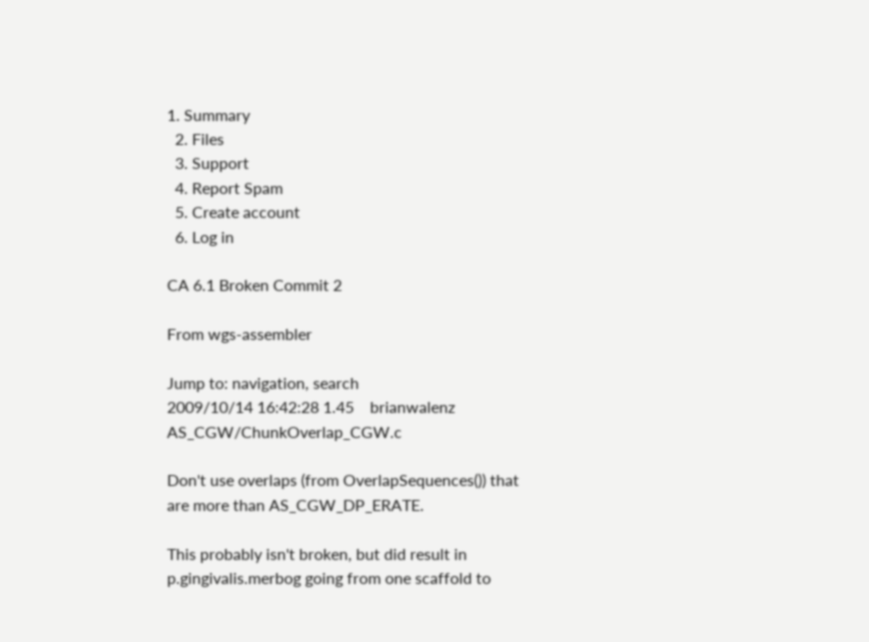1. Summary
  2. Files
  3. Support
  4. Report Spam
  5. Create account
  6. Log in

CA 6.1 Broken Commit 2

From wgs-assembler

Jump to: navigation, search
2009/10/14 16:42:28 1.45    brianwalenz AS_CGW/ChunkOverlap_CGW.c

Don't use overlaps (from OverlapSequences()) that are more than AS_CGW_DP_ERATE.

This probably isn't broken, but did result in p.gingivalis.merbog going from one scaffold to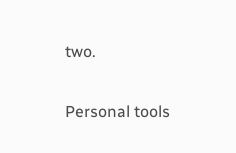two.

Personal tools